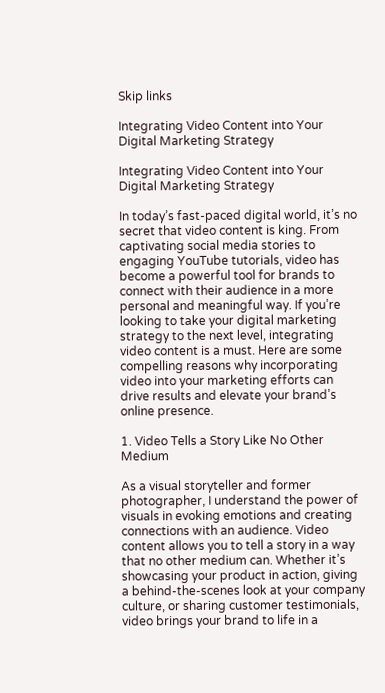Skip links

Integrating Video Content into Your Digital Marketing Strategy

Integrating Video Content into Your Digital Marketing Strategy

In today’s fast-paced digital world, it’s no secret that video content is king. From captivating social media stories to engaging YouTube tutorials, video has become a powerful tool for brands to connect with their audience in a more personal and meaningful way. If you’re looking to take your digital marketing strategy to the next level, integrating video content is a must. Here are some compelling reasons why incorporating video into your marketing efforts can drive results and elevate your brand’s online presence.

1. Video Tells a Story Like No Other Medium

As a visual storyteller and former photographer, I understand the power of visuals in evoking emotions and creating connections with an audience. Video content allows you to tell a story in a way that no other medium can. Whether it’s showcasing your product in action, giving a behind-the-scenes look at your company culture, or sharing customer testimonials, video brings your brand to life in a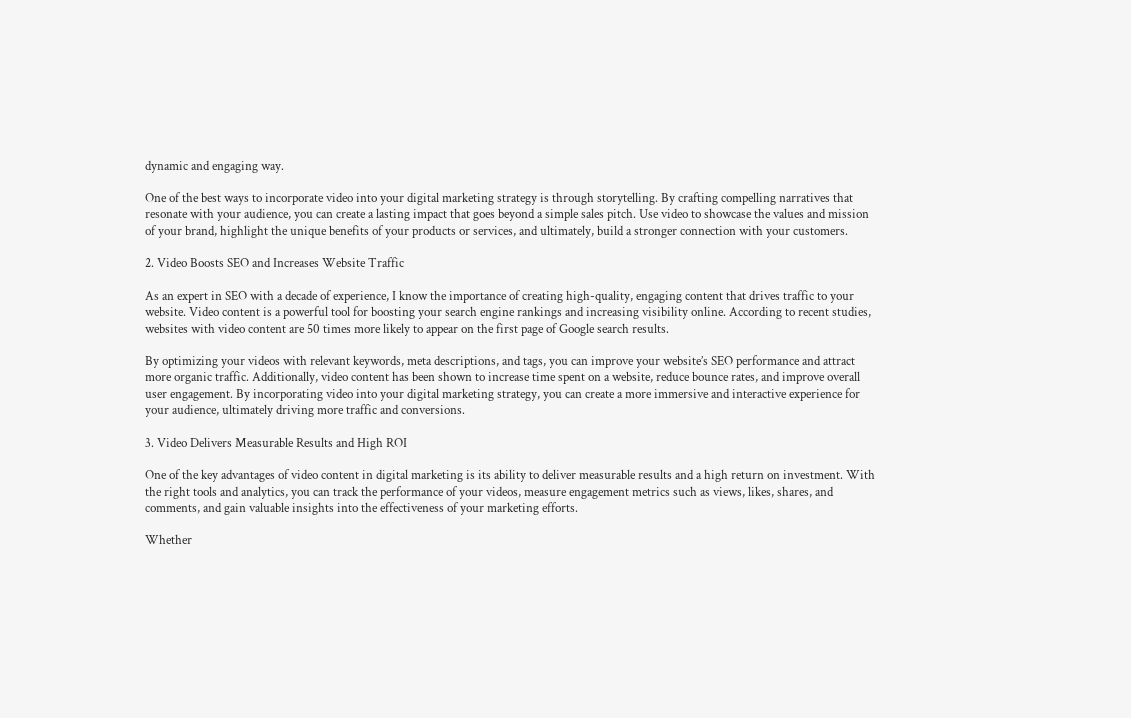dynamic and engaging way.

One of the best ways to incorporate video into your digital marketing strategy is through storytelling. By crafting compelling narratives that resonate with your audience, you can create a lasting impact that goes beyond a simple sales pitch. Use video to showcase the values and mission of your brand, highlight the unique benefits of your products or services, and ultimately, build a stronger connection with your customers.

2. Video Boosts SEO and Increases Website Traffic

As an expert in SEO with a decade of experience, I know the importance of creating high-quality, engaging content that drives traffic to your website. Video content is a powerful tool for boosting your search engine rankings and increasing visibility online. According to recent studies, websites with video content are 50 times more likely to appear on the first page of Google search results.

By optimizing your videos with relevant keywords, meta descriptions, and tags, you can improve your website’s SEO performance and attract more organic traffic. Additionally, video content has been shown to increase time spent on a website, reduce bounce rates, and improve overall user engagement. By incorporating video into your digital marketing strategy, you can create a more immersive and interactive experience for your audience, ultimately driving more traffic and conversions.

3. Video Delivers Measurable Results and High ROI

One of the key advantages of video content in digital marketing is its ability to deliver measurable results and a high return on investment. With the right tools and analytics, you can track the performance of your videos, measure engagement metrics such as views, likes, shares, and comments, and gain valuable insights into the effectiveness of your marketing efforts.

Whether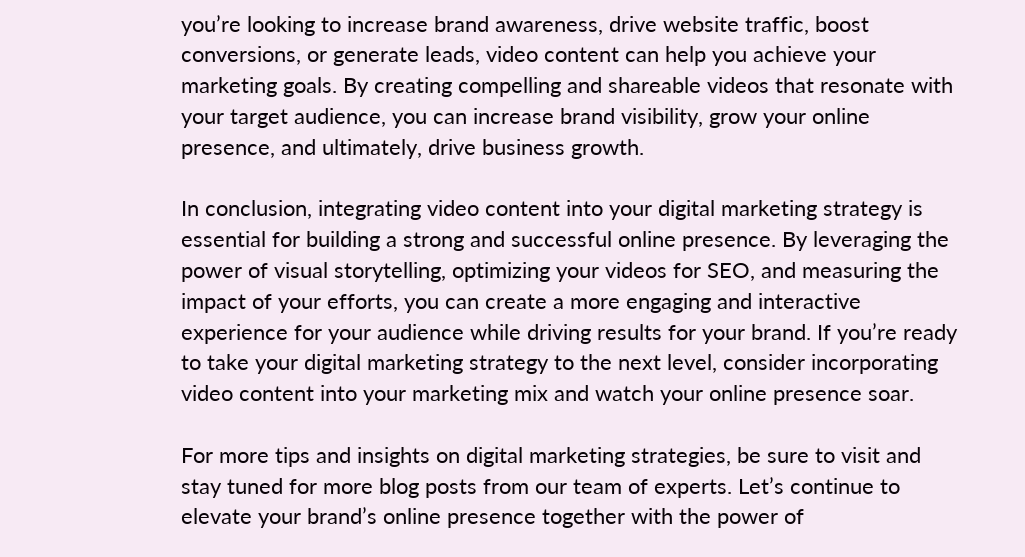you’re looking to increase brand awareness, drive website traffic, boost conversions, or generate leads, video content can help you achieve your marketing goals. By creating compelling and shareable videos that resonate with your target audience, you can increase brand visibility, grow your online presence, and ultimately, drive business growth.

In conclusion, integrating video content into your digital marketing strategy is essential for building a strong and successful online presence. By leveraging the power of visual storytelling, optimizing your videos for SEO, and measuring the impact of your efforts, you can create a more engaging and interactive experience for your audience while driving results for your brand. If you’re ready to take your digital marketing strategy to the next level, consider incorporating video content into your marketing mix and watch your online presence soar.

For more tips and insights on digital marketing strategies, be sure to visit and stay tuned for more blog posts from our team of experts. Let’s continue to elevate your brand’s online presence together with the power of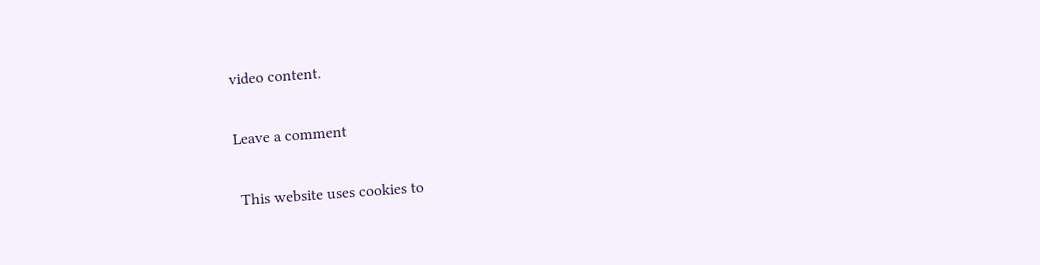video content.

Leave a comment

 This website uses cookies to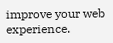improve your web experience.